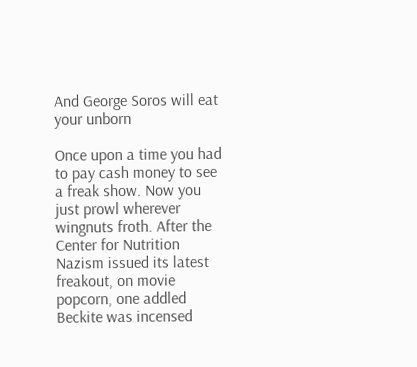And George Soros will eat your unborn

Once upon a time you had to pay cash money to see a freak show. Now you just prowl wherever wingnuts froth. After the Center for Nutrition Nazism issued its latest freakout, on movie popcorn, one addled Beckite was incensed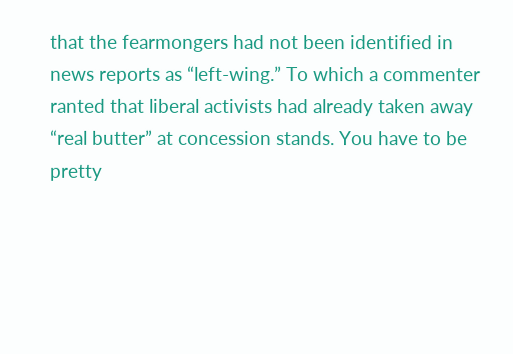that the fearmongers had not been identified in news reports as “left-wing.” To which a commenter ranted that liberal activists had already taken away “real butter” at concession stands. You have to be pretty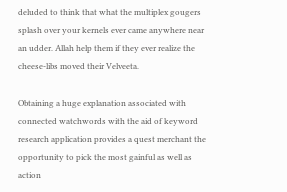deluded to think that what the multiplex gougers splash over your kernels ever came anywhere near an udder. Allah help them if they ever realize the cheese-libs moved their Velveeta.

Obtaining a huge explanation associated with connected watchwords with the aid of keyword research application provides a quest merchant the opportunity to pick the most gainful as well as action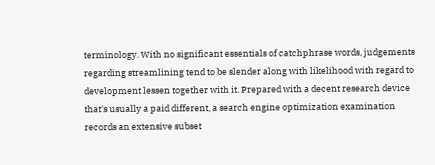terminology. With no significant essentials of catchphrase words, judgements regarding streamlining tend to be slender along with likelihood with regard to development lessen together with it. Prepared with a decent research device that's usually a paid different, a search engine optimization examination records an extensive subset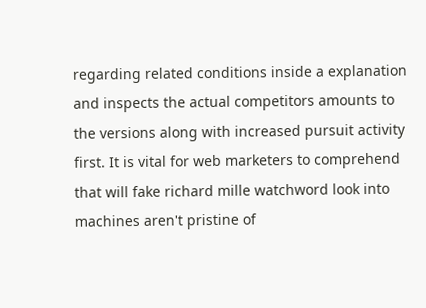regarding related conditions inside a explanation and inspects the actual competitors amounts to the versions along with increased pursuit activity first. It is vital for web marketers to comprehend that will fake richard mille watchword look into machines aren't pristine of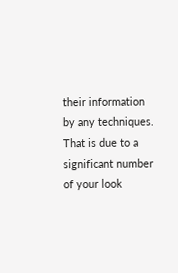their information by any techniques. That is due to a significant number of your look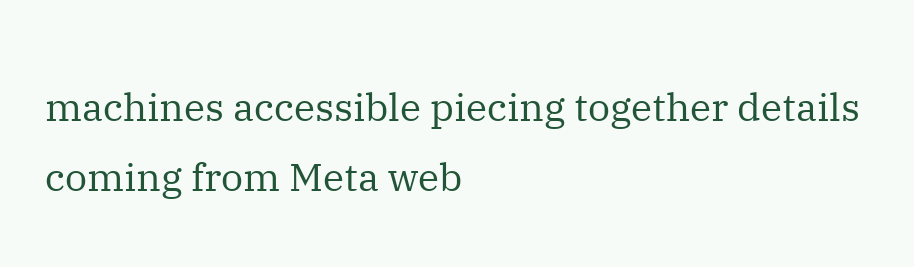machines accessible piecing together details coming from Meta web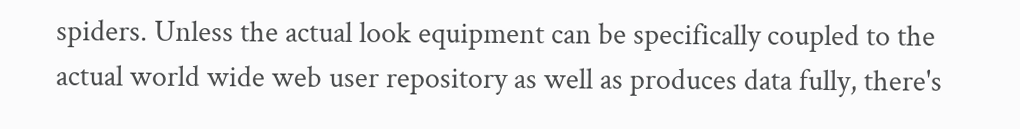spiders. Unless the actual look equipment can be specifically coupled to the actual world wide web user repository as well as produces data fully, there's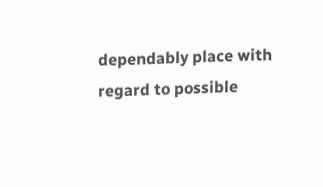dependably place with regard to possible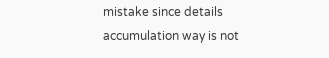mistake since details accumulation way is not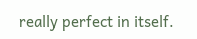really perfect in itself.